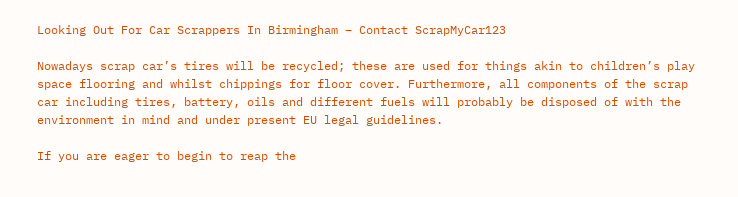Looking Out For Car Scrappers In Birmingham – Contact ScrapMyCar123

Nowadays scrap car’s tires will be recycled; these are used for things akin to children’s play space flooring and whilst chippings for floor cover. Furthermore, all components of the scrap car including tires, battery, oils and different fuels will probably be disposed of with the environment in mind and under present EU legal guidelines.

If you are eager to begin to reap the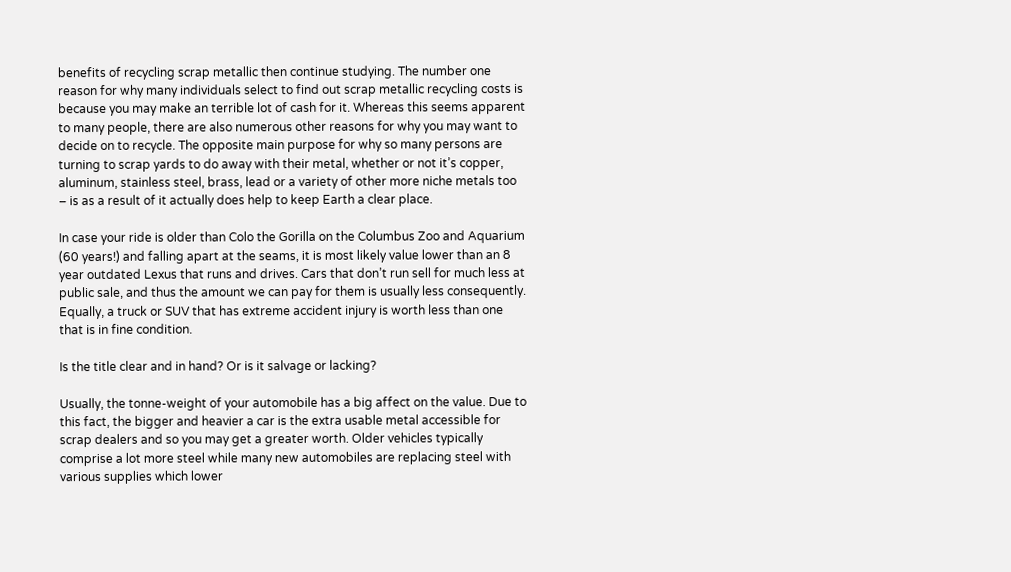benefits of recycling scrap metallic then continue studying. The number one reason for why many individuals select to find out scrap metallic recycling costs is because you may make an terrible lot of cash for it. Whereas this seems apparent to many people, there are also numerous other reasons for why you may want to decide on to recycle. The opposite main purpose for why so many persons are turning to scrap yards to do away with their metal, whether or not it’s copper, aluminum, stainless steel, brass, lead or a variety of other more niche metals too – is as a result of it actually does help to keep Earth a clear place.

In case your ride is older than Colo the Gorilla on the Columbus Zoo and Aquarium (60 years!) and falling apart at the seams, it is most likely value lower than an 8 year outdated Lexus that runs and drives. Cars that don’t run sell for much less at public sale, and thus the amount we can pay for them is usually less consequently. Equally, a truck or SUV that has extreme accident injury is worth less than one that is in fine condition.

Is the title clear and in hand? Or is it salvage or lacking?

Usually, the tonne-weight of your automobile has a big affect on the value. Due to this fact, the bigger and heavier a car is the extra usable metal accessible for scrap dealers and so you may get a greater worth. Older vehicles typically comprise a lot more steel while many new automobiles are replacing steel with various supplies which lower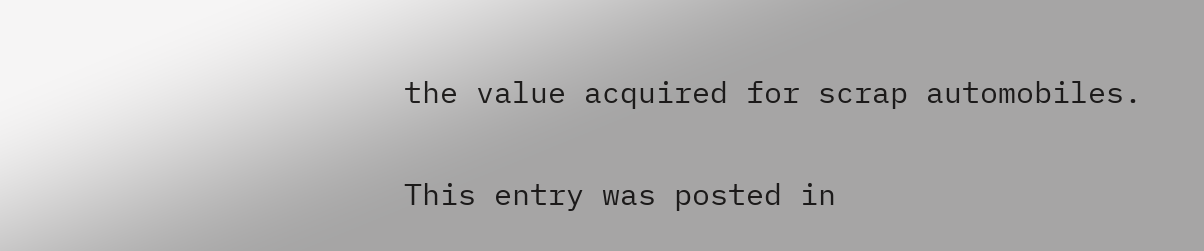the value acquired for scrap automobiles.

This entry was posted in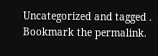Uncategorized and tagged . Bookmark the permalink.